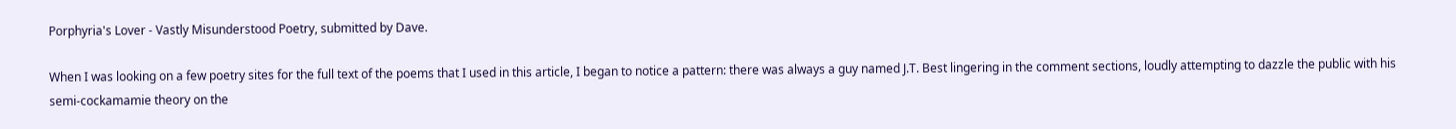Porphyria's Lover - Vastly Misunderstood Poetry, submitted by Dave.

When I was looking on a few poetry sites for the full text of the poems that I used in this article, I began to notice a pattern: there was always a guy named J.T. Best lingering in the comment sections, loudly attempting to dazzle the public with his semi-cockamamie theory on the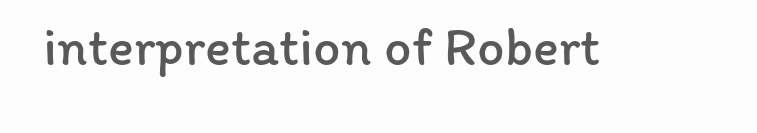interpretation of Robert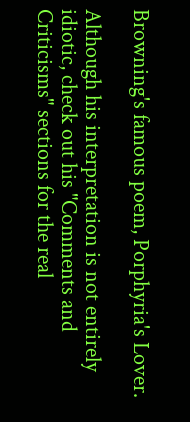Browning's famous poem, Porphyria's Lover.

Although his interpretation is not entirely idiotic, check out his "Comments and Criticisms" sections for the real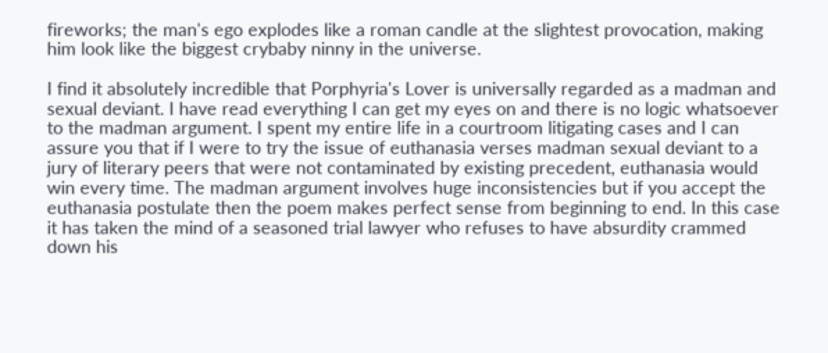fireworks; the man's ego explodes like a roman candle at the slightest provocation, making him look like the biggest crybaby ninny in the universe.

I find it absolutely incredible that Porphyria's Lover is universally regarded as a madman and sexual deviant. I have read everything I can get my eyes on and there is no logic whatsoever to the madman argument. I spent my entire life in a courtroom litigating cases and I can assure you that if I were to try the issue of euthanasia verses madman sexual deviant to a jury of literary peers that were not contaminated by existing precedent, euthanasia would win every time. The madman argument involves huge inconsistencies but if you accept the euthanasia postulate then the poem makes perfect sense from beginning to end. In this case it has taken the mind of a seasoned trial lawyer who refuses to have absurdity crammed down his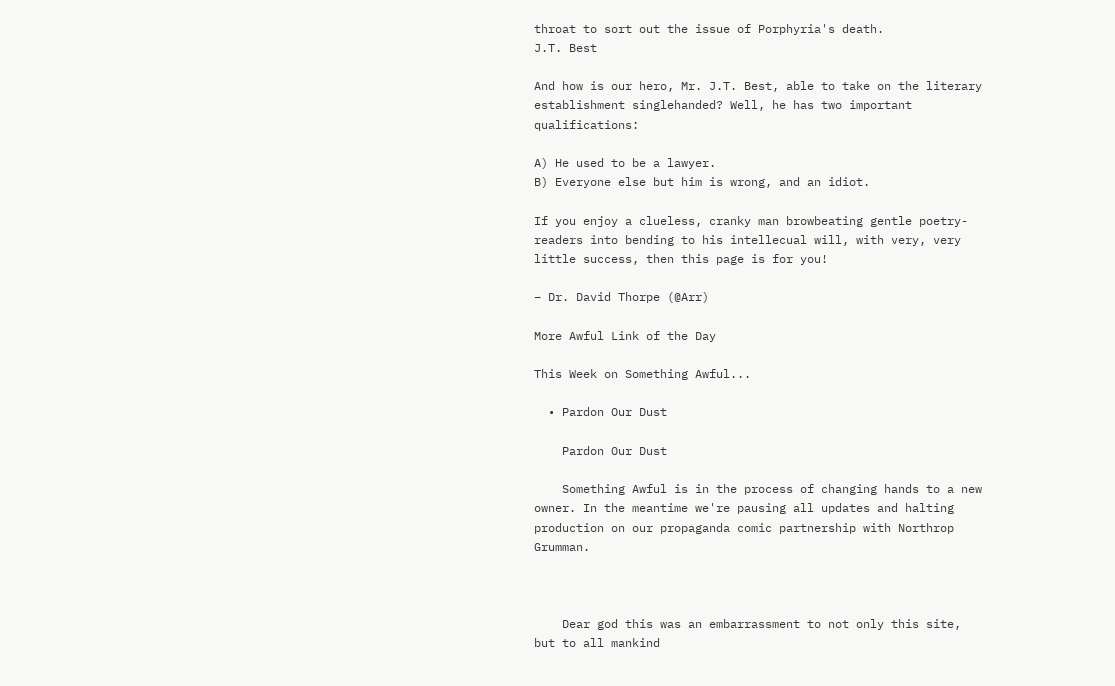throat to sort out the issue of Porphyria's death.
J.T. Best

And how is our hero, Mr. J.T. Best, able to take on the literary establishment singlehanded? Well, he has two important qualifications:

A) He used to be a lawyer.
B) Everyone else but him is wrong, and an idiot.

If you enjoy a clueless, cranky man browbeating gentle poetry-readers into bending to his intellecual will, with very, very little success, then this page is for you!

– Dr. David Thorpe (@Arr)

More Awful Link of the Day

This Week on Something Awful...

  • Pardon Our Dust

    Pardon Our Dust

    Something Awful is in the process of changing hands to a new owner. In the meantime we're pausing all updates and halting production on our propaganda comic partnership with Northrop Grumman.



    Dear god this was an embarrassment to not only this site, but to all mankind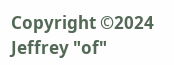Copyright ©2024 Jeffrey "of"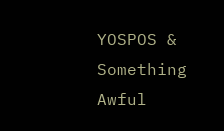YOSPOS & Something Awful